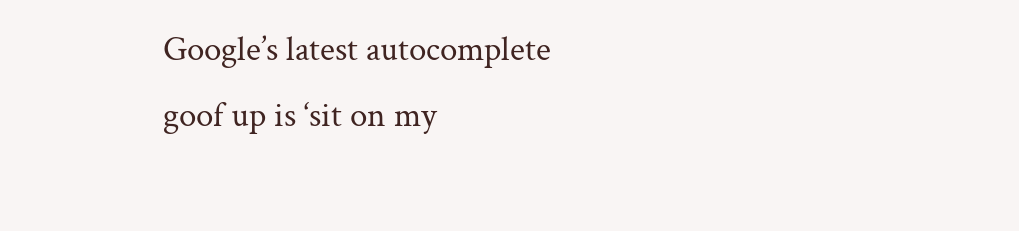Google’s latest autocomplete goof up is ‘sit on my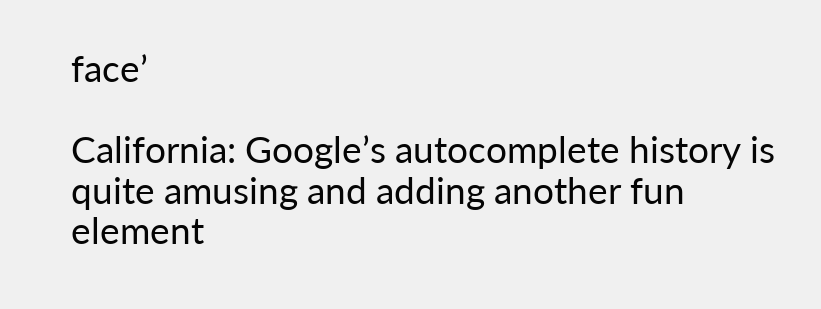face’

California: Google’s autocomplete history is quite amusing and adding another fun element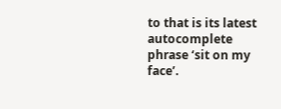to that is its latest autocomplete phrase ‘sit on my face’.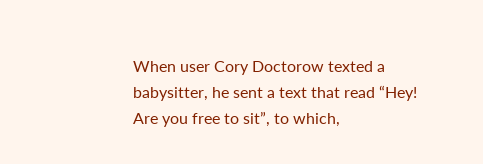When user Cory Doctorow texted a babysitter, he sent a text that read “Hey! Are you free to sit”, to which,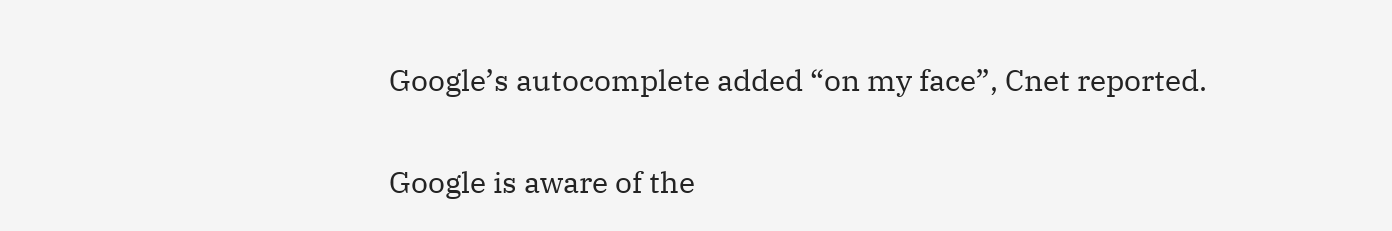Google’s autocomplete added “on my face”, Cnet reported.

Google is aware of the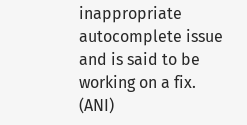inappropriate autocomplete issue and is said to be working on a fix. (ANI)